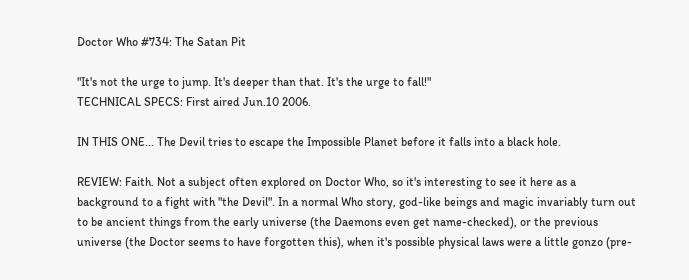Doctor Who #734: The Satan Pit

"It's not the urge to jump. It's deeper than that. It's the urge to fall!"
TECHNICAL SPECS: First aired Jun.10 2006.

IN THIS ONE... The Devil tries to escape the Impossible Planet before it falls into a black hole.

REVIEW: Faith. Not a subject often explored on Doctor Who, so it's interesting to see it here as a background to a fight with "the Devil". In a normal Who story, god-like beings and magic invariably turn out to be ancient things from the early universe (the Daemons even get name-checked), or the previous universe (the Doctor seems to have forgotten this), when it's possible physical laws were a little gonzo (pre-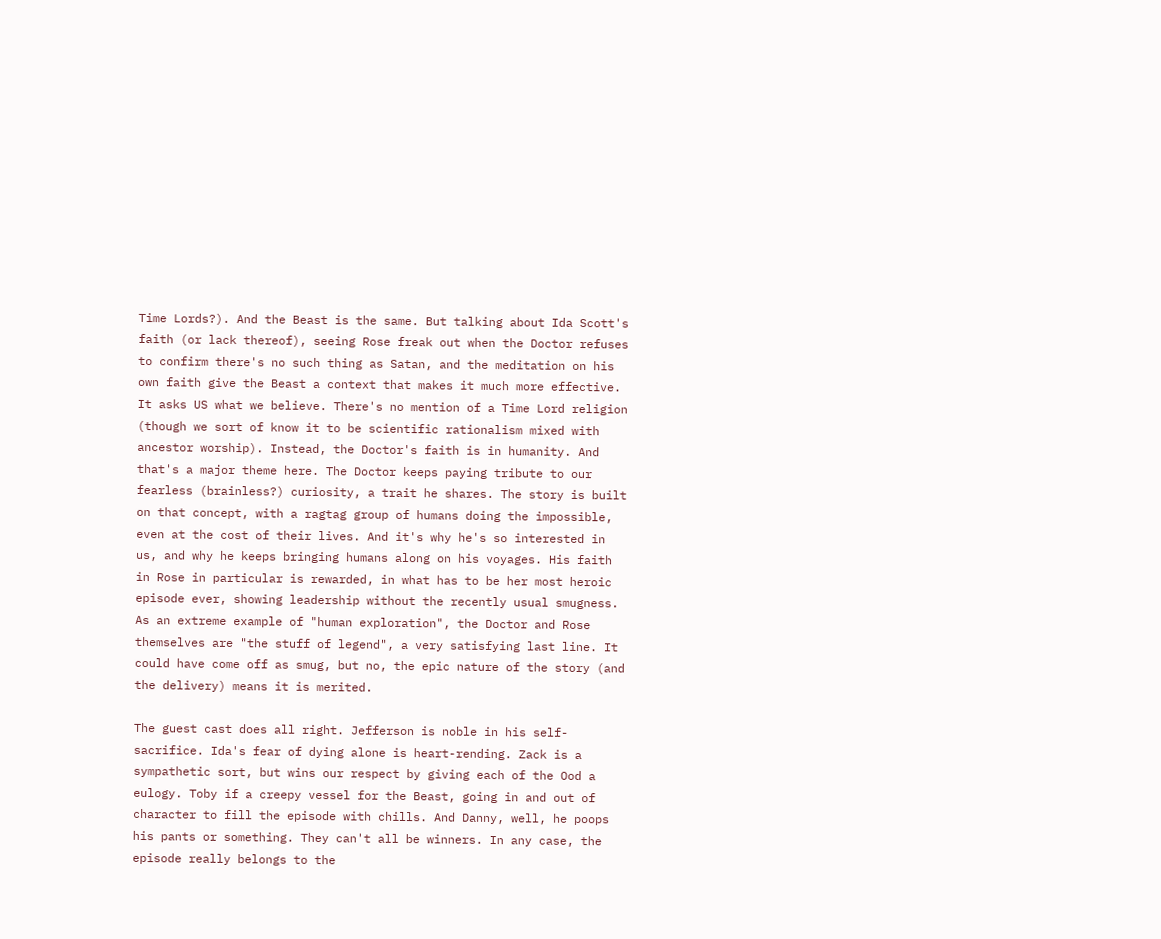Time Lords?). And the Beast is the same. But talking about Ida Scott's faith (or lack thereof), seeing Rose freak out when the Doctor refuses to confirm there's no such thing as Satan, and the meditation on his own faith give the Beast a context that makes it much more effective. It asks US what we believe. There's no mention of a Time Lord religion (though we sort of know it to be scientific rationalism mixed with ancestor worship). Instead, the Doctor's faith is in humanity. And that's a major theme here. The Doctor keeps paying tribute to our fearless (brainless?) curiosity, a trait he shares. The story is built on that concept, with a ragtag group of humans doing the impossible, even at the cost of their lives. And it's why he's so interested in us, and why he keeps bringing humans along on his voyages. His faith in Rose in particular is rewarded, in what has to be her most heroic episode ever, showing leadership without the recently usual smugness. As an extreme example of "human exploration", the Doctor and Rose themselves are "the stuff of legend", a very satisfying last line. It could have come off as smug, but no, the epic nature of the story (and the delivery) means it is merited.

The guest cast does all right. Jefferson is noble in his self-sacrifice. Ida's fear of dying alone is heart-rending. Zack is a sympathetic sort, but wins our respect by giving each of the Ood a eulogy. Toby if a creepy vessel for the Beast, going in and out of character to fill the episode with chills. And Danny, well, he poops his pants or something. They can't all be winners. In any case, the episode really belongs to the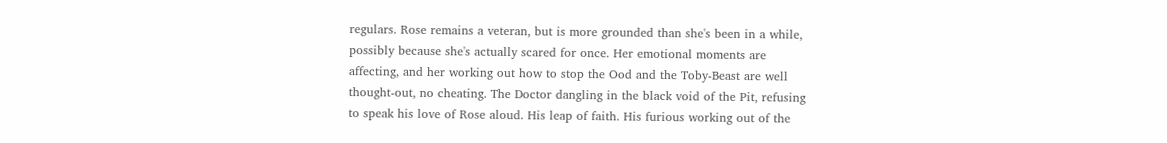regulars. Rose remains a veteran, but is more grounded than she's been in a while, possibly because she's actually scared for once. Her emotional moments are affecting, and her working out how to stop the Ood and the Toby-Beast are well thought-out, no cheating. The Doctor dangling in the black void of the Pit, refusing to speak his love of Rose aloud. His leap of faith. His furious working out of the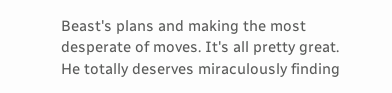Beast's plans and making the most desperate of moves. It's all pretty great. He totally deserves miraculously finding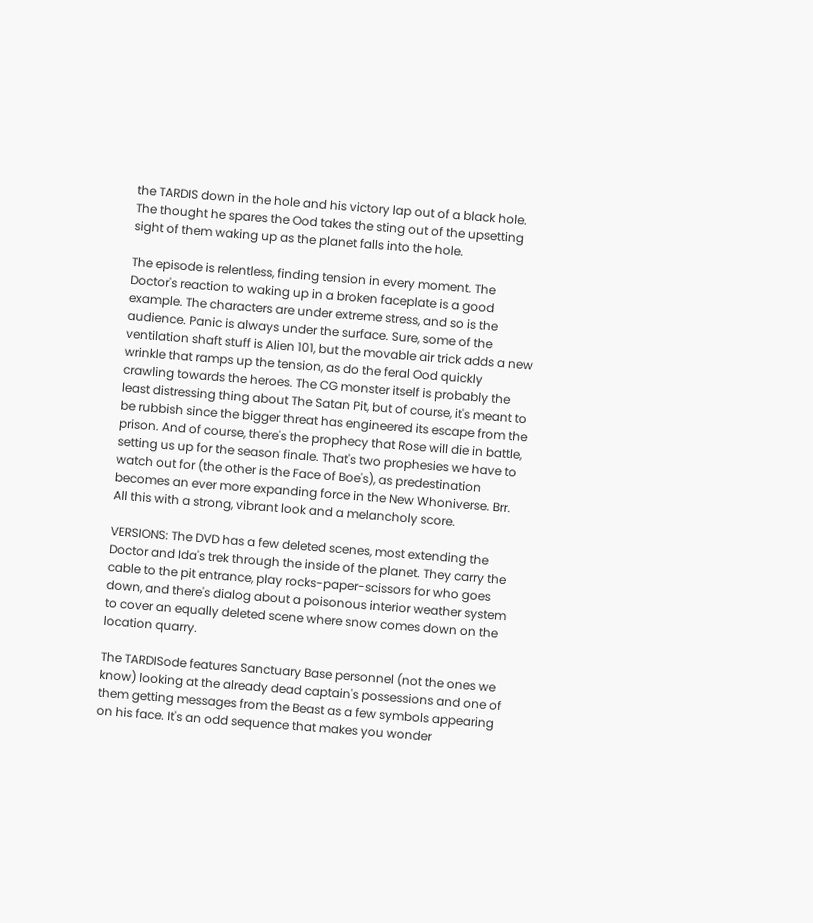the TARDIS down in the hole and his victory lap out of a black hole. The thought he spares the Ood takes the sting out of the upsetting sight of them waking up as the planet falls into the hole.

The episode is relentless, finding tension in every moment. The Doctor's reaction to waking up in a broken faceplate is a good example. The characters are under extreme stress, and so is the audience. Panic is always under the surface. Sure, some of the ventilation shaft stuff is Alien 101, but the movable air trick adds a new wrinkle that ramps up the tension, as do the feral Ood quickly crawling towards the heroes. The CG monster itself is probably the least distressing thing about The Satan Pit, but of course, it's meant to be rubbish since the bigger threat has engineered its escape from the prison. And of course, there's the prophecy that Rose will die in battle, setting us up for the season finale. That's two prophesies we have to watch out for (the other is the Face of Boe's), as predestination becomes an ever more expanding force in the New Whoniverse. Brr. All this with a strong, vibrant look and a melancholy score.

VERSIONS: The DVD has a few deleted scenes, most extending the Doctor and Ida's trek through the inside of the planet. They carry the cable to the pit entrance, play rocks-paper-scissors for who goes down, and there's dialog about a poisonous interior weather system to cover an equally deleted scene where snow comes down on the location quarry.

The TARDISode features Sanctuary Base personnel (not the ones we know) looking at the already dead captain's possessions and one of them getting messages from the Beast as a few symbols appearing on his face. It's an odd sequence that makes you wonder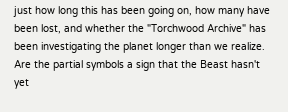just how long this has been going on, how many have been lost, and whether the "Torchwood Archive" has been investigating the planet longer than we realize. Are the partial symbols a sign that the Beast hasn't yet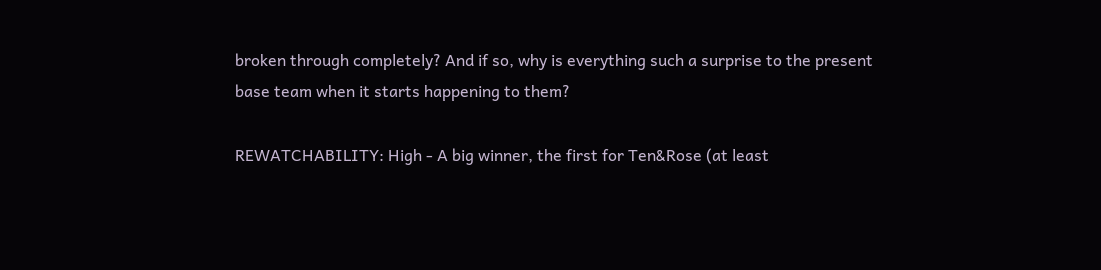broken through completely? And if so, why is everything such a surprise to the present base team when it starts happening to them?

REWATCHABILITY: High - A big winner, the first for Ten&Rose (at least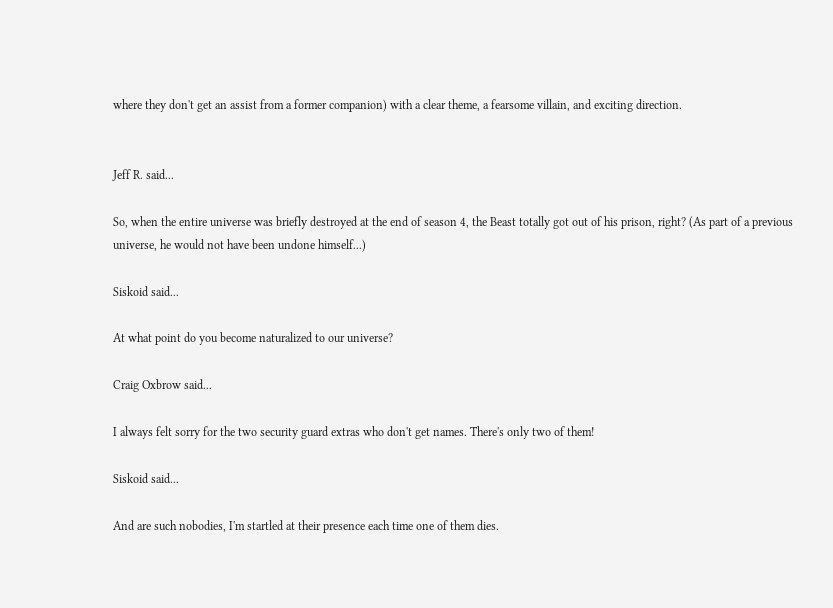where they don't get an assist from a former companion) with a clear theme, a fearsome villain, and exciting direction.


Jeff R. said...

So, when the entire universe was briefly destroyed at the end of season 4, the Beast totally got out of his prison, right? (As part of a previous universe, he would not have been undone himself...)

Siskoid said...

At what point do you become naturalized to our universe?

Craig Oxbrow said...

I always felt sorry for the two security guard extras who don't get names. There's only two of them!

Siskoid said...

And are such nobodies, I'm startled at their presence each time one of them dies.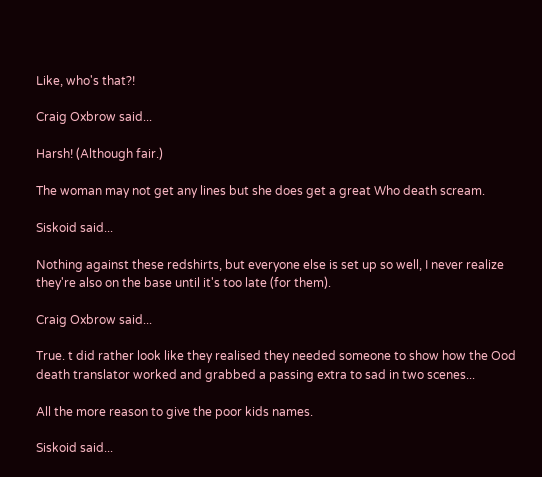Like, who's that?!

Craig Oxbrow said...

Harsh! (Although fair.)

The woman may not get any lines but she does get a great Who death scream.

Siskoid said...

Nothing against these redshirts, but everyone else is set up so well, I never realize they're also on the base until it's too late (for them).

Craig Oxbrow said...

True. t did rather look like they realised they needed someone to show how the Ood death translator worked and grabbed a passing extra to sad in two scenes...

All the more reason to give the poor kids names.

Siskoid said...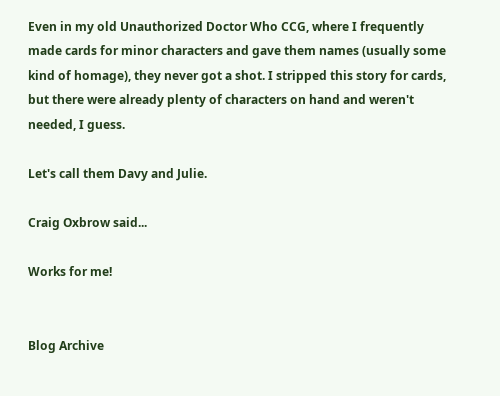Even in my old Unauthorized Doctor Who CCG, where I frequently made cards for minor characters and gave them names (usually some kind of homage), they never got a shot. I stripped this story for cards, but there were already plenty of characters on hand and weren't needed, I guess.

Let's call them Davy and Julie.

Craig Oxbrow said...

Works for me!


Blog Archive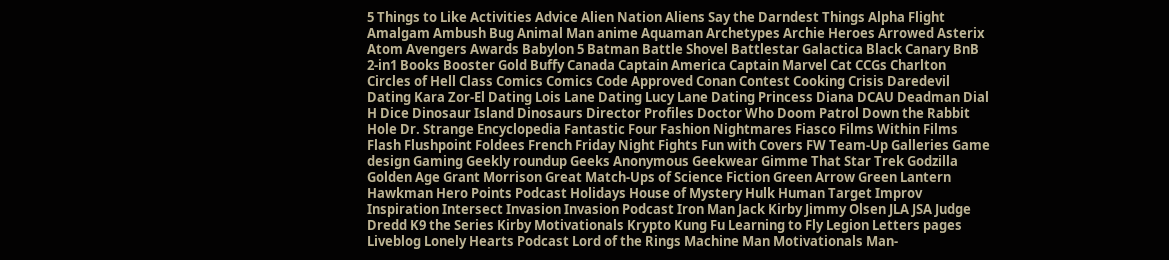5 Things to Like Activities Advice Alien Nation Aliens Say the Darndest Things Alpha Flight Amalgam Ambush Bug Animal Man anime Aquaman Archetypes Archie Heroes Arrowed Asterix Atom Avengers Awards Babylon 5 Batman Battle Shovel Battlestar Galactica Black Canary BnB 2-in1 Books Booster Gold Buffy Canada Captain America Captain Marvel Cat CCGs Charlton Circles of Hell Class Comics Comics Code Approved Conan Contest Cooking Crisis Daredevil Dating Kara Zor-El Dating Lois Lane Dating Lucy Lane Dating Princess Diana DCAU Deadman Dial H Dice Dinosaur Island Dinosaurs Director Profiles Doctor Who Doom Patrol Down the Rabbit Hole Dr. Strange Encyclopedia Fantastic Four Fashion Nightmares Fiasco Films Within Films Flash Flushpoint Foldees French Friday Night Fights Fun with Covers FW Team-Up Galleries Game design Gaming Geekly roundup Geeks Anonymous Geekwear Gimme That Star Trek Godzilla Golden Age Grant Morrison Great Match-Ups of Science Fiction Green Arrow Green Lantern Hawkman Hero Points Podcast Holidays House of Mystery Hulk Human Target Improv Inspiration Intersect Invasion Invasion Podcast Iron Man Jack Kirby Jimmy Olsen JLA JSA Judge Dredd K9 the Series Kirby Motivationals Krypto Kung Fu Learning to Fly Legion Letters pages Liveblog Lonely Hearts Podcast Lord of the Rings Machine Man Motivationals Man-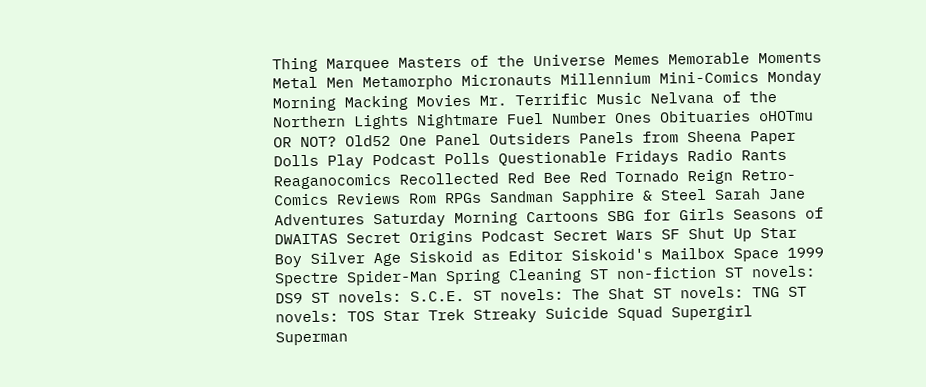Thing Marquee Masters of the Universe Memes Memorable Moments Metal Men Metamorpho Micronauts Millennium Mini-Comics Monday Morning Macking Movies Mr. Terrific Music Nelvana of the Northern Lights Nightmare Fuel Number Ones Obituaries oHOTmu OR NOT? Old52 One Panel Outsiders Panels from Sheena Paper Dolls Play Podcast Polls Questionable Fridays Radio Rants Reaganocomics Recollected Red Bee Red Tornado Reign Retro-Comics Reviews Rom RPGs Sandman Sapphire & Steel Sarah Jane Adventures Saturday Morning Cartoons SBG for Girls Seasons of DWAITAS Secret Origins Podcast Secret Wars SF Shut Up Star Boy Silver Age Siskoid as Editor Siskoid's Mailbox Space 1999 Spectre Spider-Man Spring Cleaning ST non-fiction ST novels: DS9 ST novels: S.C.E. ST novels: The Shat ST novels: TNG ST novels: TOS Star Trek Streaky Suicide Squad Supergirl Superman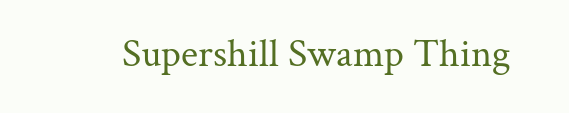Supershill Swamp Thing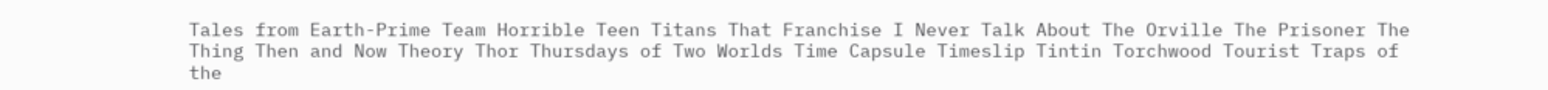Tales from Earth-Prime Team Horrible Teen Titans That Franchise I Never Talk About The Orville The Prisoner The Thing Then and Now Theory Thor Thursdays of Two Worlds Time Capsule Timeslip Tintin Torchwood Tourist Traps of the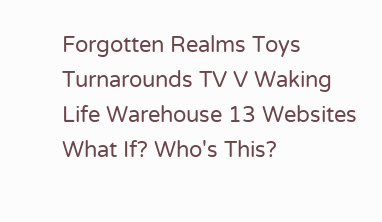Forgotten Realms Toys Turnarounds TV V Waking Life Warehouse 13 Websites What If? Who's This?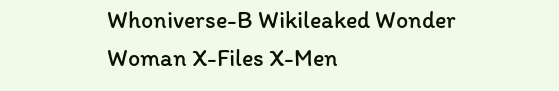Whoniverse-B Wikileaked Wonder Woman X-Files X-Men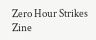Zero Hour Strikes Zine